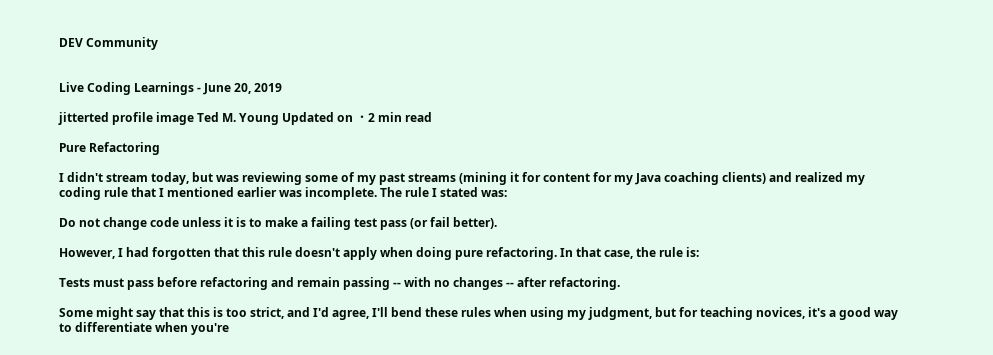DEV Community


Live Coding Learnings - June 20, 2019

jitterted profile image Ted M. Young Updated on ・2 min read

Pure Refactoring

I didn't stream today, but was reviewing some of my past streams (mining it for content for my Java coaching clients) and realized my coding rule that I mentioned earlier was incomplete. The rule I stated was:

Do not change code unless it is to make a failing test pass (or fail better).

However, I had forgotten that this rule doesn't apply when doing pure refactoring. In that case, the rule is:

Tests must pass before refactoring and remain passing -- with no changes -- after refactoring.

Some might say that this is too strict, and I'd agree, I'll bend these rules when using my judgment, but for teaching novices, it's a good way to differentiate when you're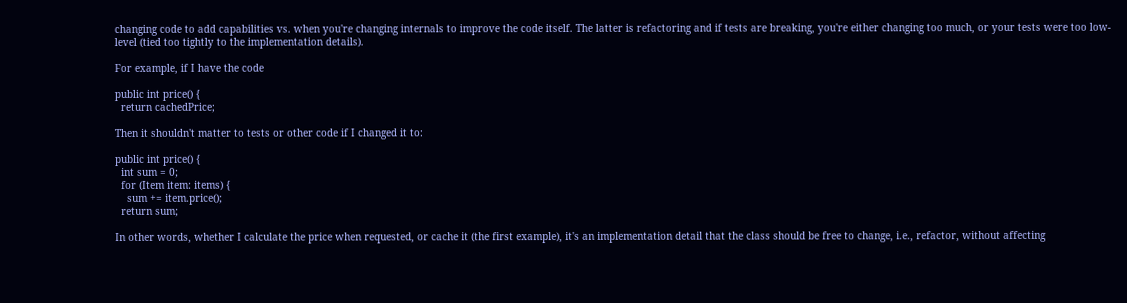changing code to add capabilities vs. when you're changing internals to improve the code itself. The latter is refactoring and if tests are breaking, you're either changing too much, or your tests were too low-level (tied too tightly to the implementation details).

For example, if I have the code

public int price() {
  return cachedPrice;

Then it shouldn't matter to tests or other code if I changed it to:

public int price() {
  int sum = 0;
  for (Item item: items) {
    sum += item.price();
  return sum;

In other words, whether I calculate the price when requested, or cache it (the first example), it's an implementation detail that the class should be free to change, i.e., refactor, without affecting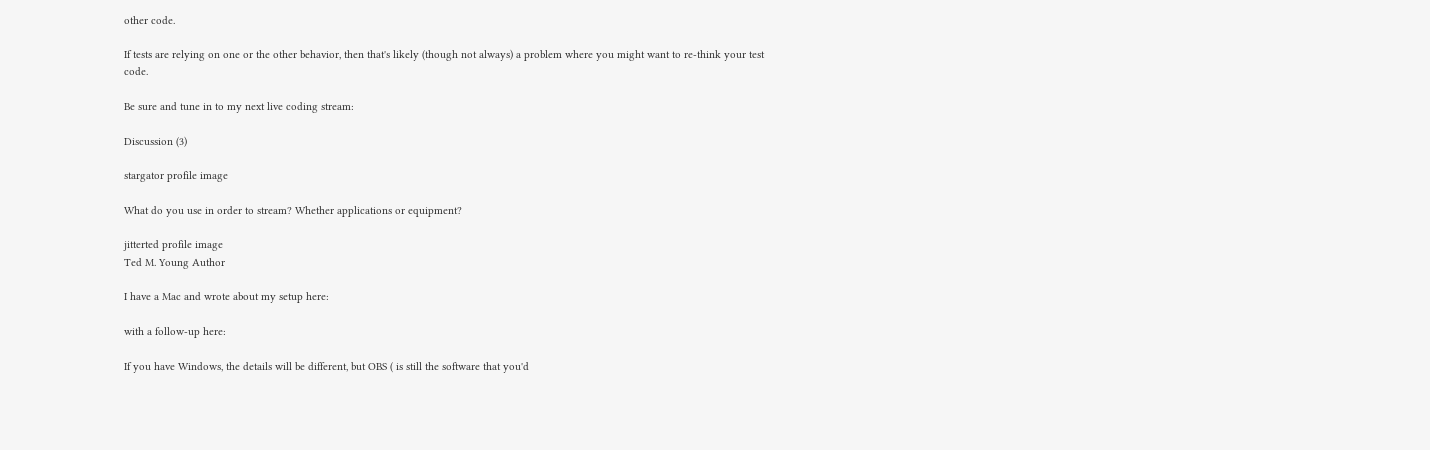other code.

If tests are relying on one or the other behavior, then that's likely (though not always) a problem where you might want to re-think your test code.

Be sure and tune in to my next live coding stream:

Discussion (3)

stargator profile image

What do you use in order to stream? Whether applications or equipment?

jitterted profile image
Ted M. Young Author

I have a Mac and wrote about my setup here:

with a follow-up here:

If you have Windows, the details will be different, but OBS ( is still the software that you'd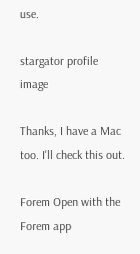use.

stargator profile image

Thanks, I have a Mac too. I'll check this out.

Forem Open with the Forem app